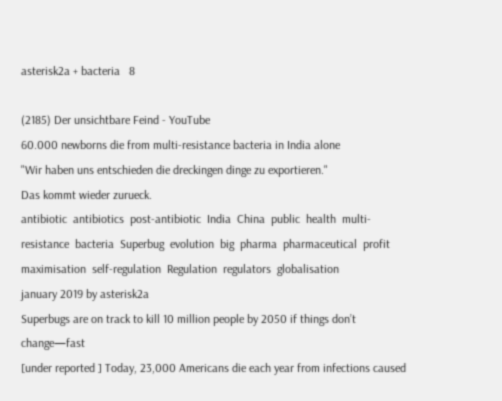asterisk2a + bacteria   8

(2185) Der unsichtbare Feind - YouTube
60.000 newborns die from multi-resistance bacteria in India alone
"Wir haben uns entschieden die dreckingen dinge zu exportieren."
Das kommt wieder zurueck.
antibiotic  antibiotics  post-antibiotic  India  China  public  health  multi-resistance  bacteria  Superbug  evolution  big  pharma  pharmaceutical  profit  maximisation  self-regulation  Regulation  regulators  globalisation
january 2019 by asterisk2a
Superbugs are on track to kill 10 million people by 2050 if things don’t change—fast
[under reported ] Today, 23,000 Americans die each year from infections caused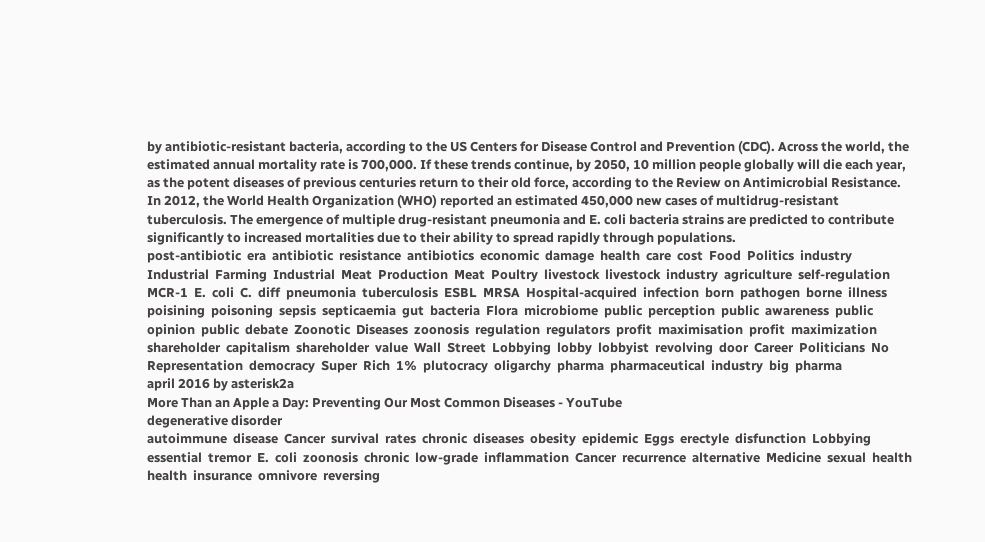by antibiotic-resistant bacteria, according to the US Centers for Disease Control and Prevention (CDC). Across the world, the estimated annual mortality rate is 700,000. If these trends continue, by 2050, 10 million people globally will die each year, as the potent diseases of previous centuries return to their old force, according to the Review on Antimicrobial Resistance. In 2012, the World Health Organization (WHO) reported an estimated 450,000 new cases of multidrug-resistant tuberculosis. The emergence of multiple drug-resistant pneumonia and E. coli bacteria strains are predicted to contribute significantly to increased mortalities due to their ability to spread rapidly through populations.
post-antibiotic  era  antibiotic  resistance  antibiotics  economic  damage  health  care  cost  Food  Politics  industry  Industrial  Farming  Industrial  Meat  Production  Meat  Poultry  livestock  livestock  industry  agriculture  self-regulation  MCR-1  E.  coli  C.  diff  pneumonia  tuberculosis  ESBL  MRSA  Hospital-acquired  infection  born  pathogen  borne  illness  poisining  poisoning  sepsis  septicaemia  gut  bacteria  Flora  microbiome  public  perception  public  awareness  public  opinion  public  debate  Zoonotic  Diseases  zoonosis  regulation  regulators  profit  maximisation  profit  maximization  shareholder  capitalism  shareholder  value  Wall  Street  Lobbying  lobby  lobbyist  revolving  door  Career  Politicians  No  Representation  democracy  Super  Rich  1%  plutocracy  oligarchy  pharma  pharmaceutical  industry  big  pharma
april 2016 by asterisk2a
More Than an Apple a Day: Preventing Our Most Common Diseases - YouTube
degenerative disorder
autoimmune  disease  Cancer  survival  rates  chronic  diseases  obesity  epidemic  Eggs  erectyle  disfunction  Lobbying  essential  tremor  E.  coli  zoonosis  chronic  low-grade  inflammation  Cancer  recurrence  alternative  Medicine  sexual  health  health  insurance  omnivore  reversing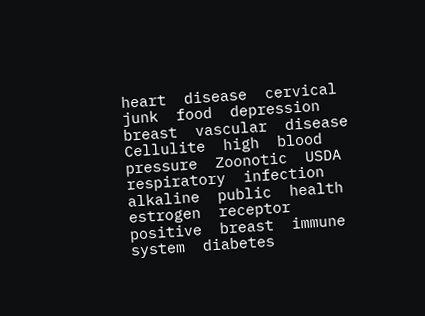heart  disease  cervical  junk  food  depression  breast  vascular  disease  Cellulite  high  blood  pressure  Zoonotic  USDA  respiratory  infection  alkaline  public  health  estrogen  receptor  positive  breast  immune  system  diabetes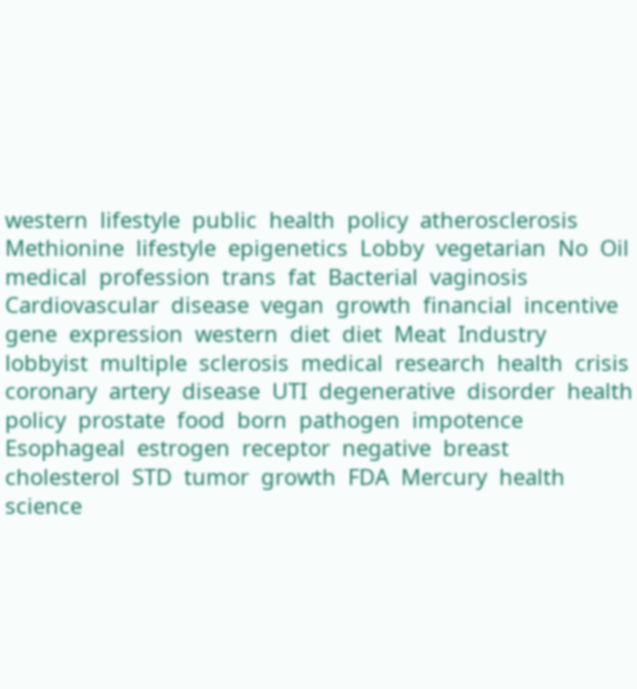western  lifestyle  public  health  policy  atherosclerosis  Methionine  lifestyle  epigenetics  Lobby  vegetarian  No  Oil  medical  profession  trans  fat  Bacterial  vaginosis  Cardiovascular  disease  vegan  growth  financial  incentive  gene  expression  western  diet  diet  Meat  Industry  lobbyist  multiple  sclerosis  medical  research  health  crisis  coronary  artery  disease  UTI  degenerative  disorder  health  policy  prostate  food  born  pathogen  impotence  Esophageal  estrogen  receptor  negative  breast  cholesterol  STD  tumor  growth  FDA  Mercury  health  science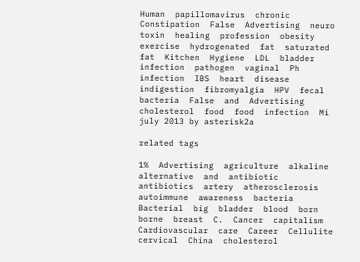Human  papillomavirus  chronic  Constipation  False  Advertising  neuro  toxin  healing  profession  obesity  exercise  hydrogenated  fat  saturated  fat  Kitchen  Hygiene  LDL  bladder  infection  pathogen  vaginal  Ph  infection  IBS  heart  disease  indigestion  fibromyalgia  HPV  fecal  bacteria  False  and  Advertising  cholesterol  food  food  infection  Mi
july 2013 by asterisk2a

related tags

1%  Advertising  agriculture  alkaline  alternative  and  antibiotic  antibiotics  artery  atherosclerosis  autoimmune  awareness  bacteria  Bacterial  big  bladder  blood  born  borne  breast  C.  Cancer  capitalism  Cardiovascular  care  Career  Cellulite  cervical  China  cholesterol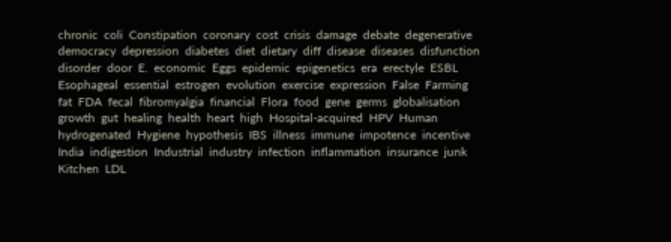chronic  coli  Constipation  coronary  cost  crisis  damage  debate  degenerative  democracy  depression  diabetes  diet  dietary  diff  disease  diseases  disfunction  disorder  door  E.  economic  Eggs  epidemic  epigenetics  era  erectyle  ESBL  Esophageal  essential  estrogen  evolution  exercise  expression  False  Farming  fat  FDA  fecal  fibromyalgia  financial  Flora  food  gene  germs  globalisation  growth  gut  healing  health  heart  high  Hospital-acquired  HPV  Human  hydrogenated  Hygiene  hypothesis  IBS  illness  immune  impotence  incentive  India  indigestion  Industrial  industry  infection  inflammation  insurance  junk  Kitchen  LDL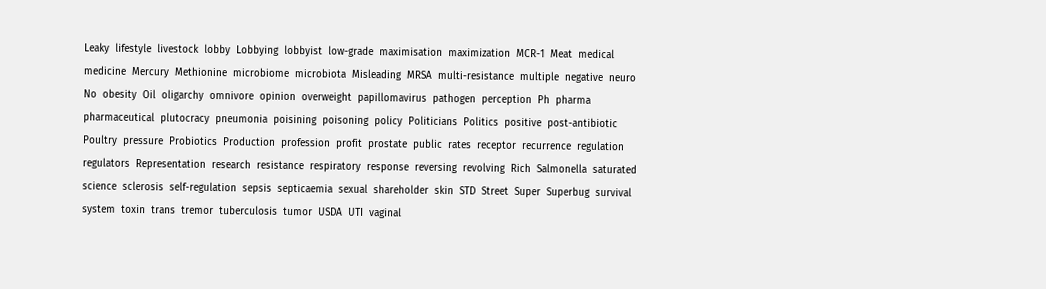Leaky  lifestyle  livestock  lobby  Lobbying  lobbyist  low-grade  maximisation  maximization  MCR-1  Meat  medical  medicine  Mercury  Methionine  microbiome  microbiota  Misleading  MRSA  multi-resistance  multiple  negative  neuro  No  obesity  Oil  oligarchy  omnivore  opinion  overweight  papillomavirus  pathogen  perception  Ph  pharma  pharmaceutical  plutocracy  pneumonia  poisining  poisoning  policy  Politicians  Politics  positive  post-antibiotic  Poultry  pressure  Probiotics  Production  profession  profit  prostate  public  rates  receptor  recurrence  regulation  regulators  Representation  research  resistance  respiratory  response  reversing  revolving  Rich  Salmonella  saturated  science  sclerosis  self-regulation  sepsis  septicaemia  sexual  shareholder  skin  STD  Street  Super  Superbug  survival  system  toxin  trans  tremor  tuberculosis  tumor  USDA  UTI  vaginal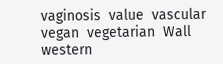vaginosis  value  vascular  vegan  vegetarian  Wall  western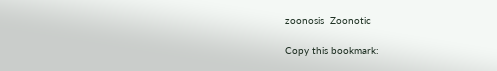zoonosis  Zoonotic

Copy this bookmark: